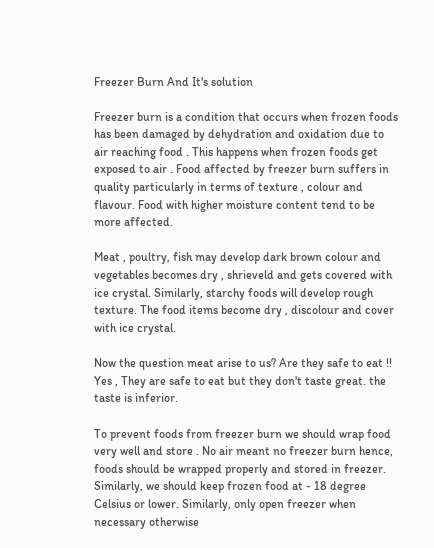Freezer Burn And It's solution

Freezer burn is a condition that occurs when frozen foods has been damaged by dehydration and oxidation due to air reaching food . This happens when frozen foods get exposed to air . Food affected by freezer burn suffers in quality particularly in terms of texture , colour and flavour. Food with higher moisture content tend to be more affected.

Meat , poultry, fish may develop dark brown colour and vegetables becomes dry , shrieveld and gets covered with ice crystal. Similarly, starchy foods will develop rough texture. The food items become dry , discolour and cover with ice crystal.

Now the question meat arise to us? Are they safe to eat !! Yes , They are safe to eat but they don't taste great. the taste is inferior.

To prevent foods from freezer burn we should wrap food very well and store . No air meant no freezer burn hence, foods should be wrapped properly and stored in freezer. Similarly, we should keep frozen food at - 18 degree Celsius or lower. Similarly, only open freezer when necessary otherwise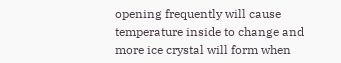opening frequently will cause temperature inside to change and more ice crystal will form when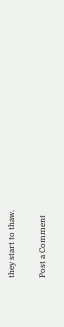they start to thaw.

Post a Comment